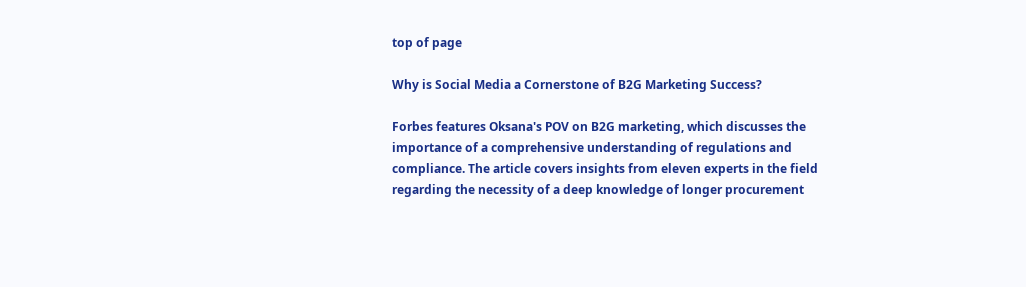top of page

Why is Social Media a Cornerstone of B2G Marketing Success?

Forbes features Oksana's POV on B2G marketing, which discusses the importance of a comprehensive understanding of regulations and compliance. The article covers insights from eleven experts in the field regarding the necessity of a deep knowledge of longer procurement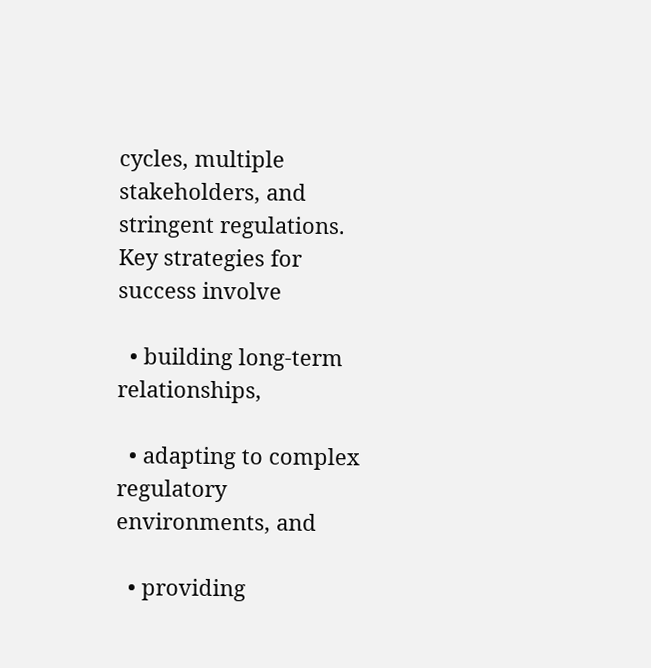cycles, multiple stakeholders, and stringent regulations. Key strategies for success involve

  • building long-term relationships,

  • adapting to complex regulatory environments, and

  • providing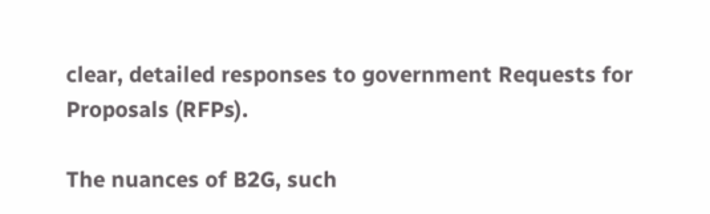clear, detailed responses to government Requests for Proposals (RFPs).

The nuances of B2G, such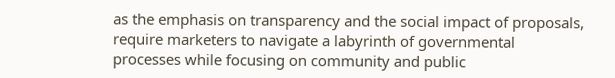as the emphasis on transparency and the social impact of proposals, require marketers to navigate a labyrinth of governmental processes while focusing on community and public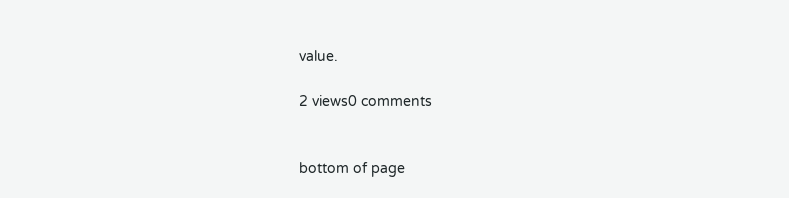value.

2 views0 comments


bottom of page